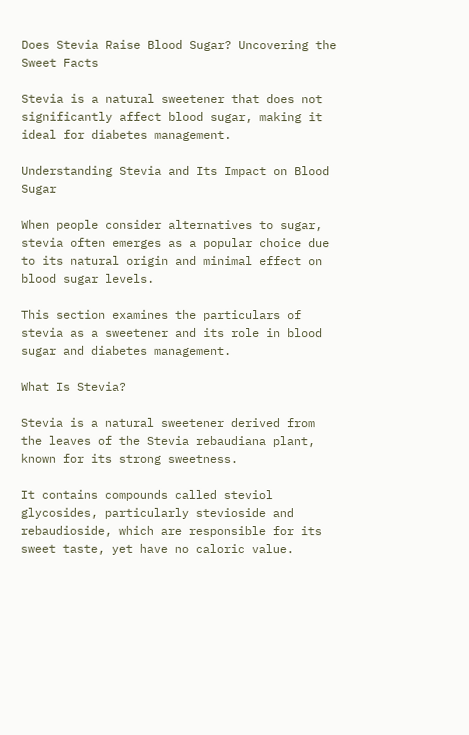Does Stevia Raise Blood Sugar? Uncovering the Sweet Facts

Stevia is a natural sweetener that does not significantly affect blood sugar, making it ideal for diabetes management.

Understanding Stevia and Its Impact on Blood Sugar

When people consider alternatives to sugar, stevia often emerges as a popular choice due to its natural origin and minimal effect on blood sugar levels.

This section examines the particulars of stevia as a sweetener and its role in blood sugar and diabetes management.

What Is Stevia?

Stevia is a natural sweetener derived from the leaves of the Stevia rebaudiana plant, known for its strong sweetness.

It contains compounds called steviol glycosides, particularly stevioside and rebaudioside, which are responsible for its sweet taste, yet have no caloric value.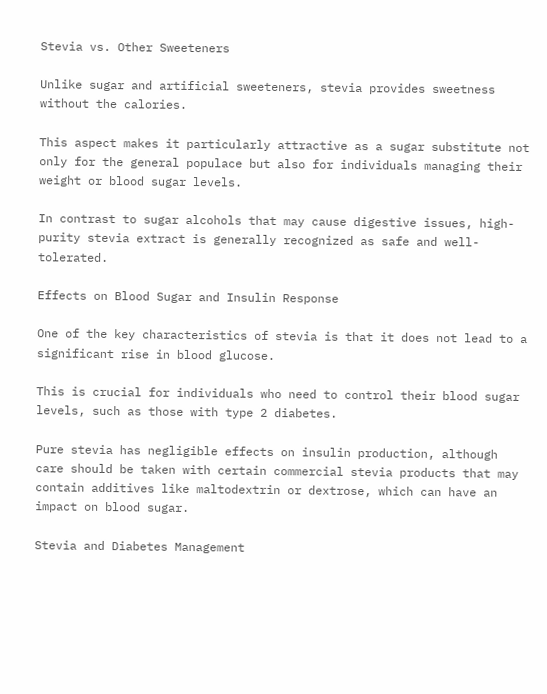Stevia vs. Other Sweeteners

Unlike sugar and artificial sweeteners, stevia provides sweetness without the calories.

This aspect makes it particularly attractive as a sugar substitute not only for the general populace but also for individuals managing their weight or blood sugar levels.

In contrast to sugar alcohols that may cause digestive issues, high-purity stevia extract is generally recognized as safe and well-tolerated.

Effects on Blood Sugar and Insulin Response

One of the key characteristics of stevia is that it does not lead to a significant rise in blood glucose.

This is crucial for individuals who need to control their blood sugar levels, such as those with type 2 diabetes.

Pure stevia has negligible effects on insulin production, although care should be taken with certain commercial stevia products that may contain additives like maltodextrin or dextrose, which can have an impact on blood sugar.

Stevia and Diabetes Management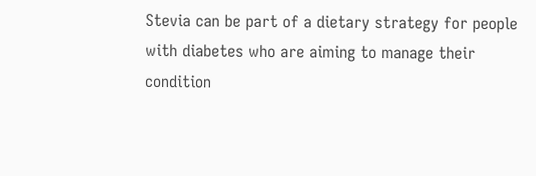Stevia can be part of a dietary strategy for people with diabetes who are aiming to manage their condition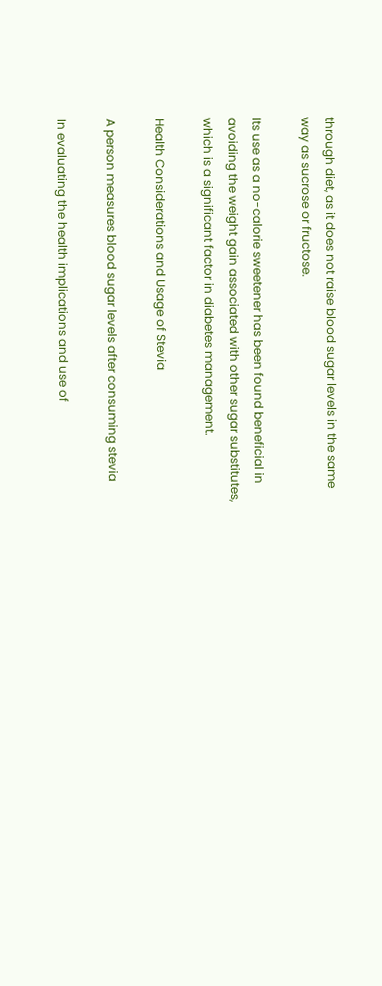through diet, as it does not raise blood sugar levels in the same way as sucrose or fructose.

Its use as a no-calorie sweetener has been found beneficial in avoiding the weight gain associated with other sugar substitutes, which is a significant factor in diabetes management.

Health Considerations and Usage of Stevia

A person measures blood sugar levels after consuming stevia

In evaluating the health implications and use of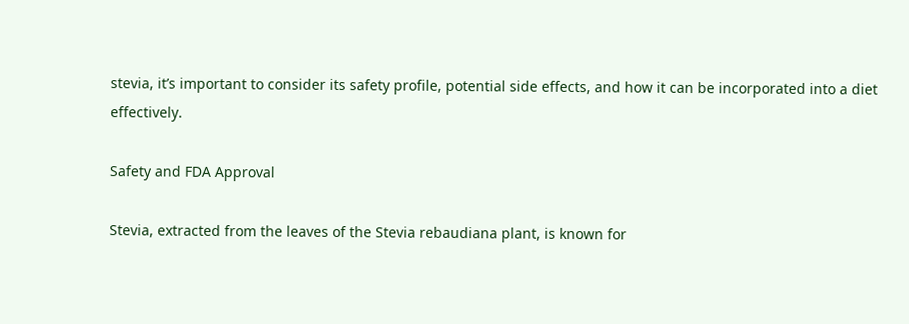stevia, it’s important to consider its safety profile, potential side effects, and how it can be incorporated into a diet effectively.

Safety and FDA Approval

Stevia, extracted from the leaves of the Stevia rebaudiana plant, is known for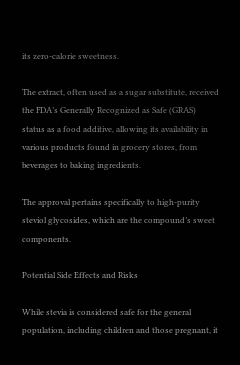its zero-calorie sweetness.

The extract, often used as a sugar substitute, received the FDA’s Generally Recognized as Safe (GRAS) status as a food additive, allowing its availability in various products found in grocery stores, from beverages to baking ingredients.

The approval pertains specifically to high-purity steviol glycosides, which are the compound’s sweet components.

Potential Side Effects and Risks

While stevia is considered safe for the general population, including children and those pregnant, it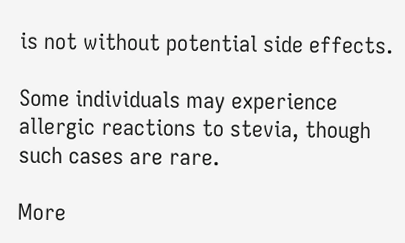is not without potential side effects.

Some individuals may experience allergic reactions to stevia, though such cases are rare.

More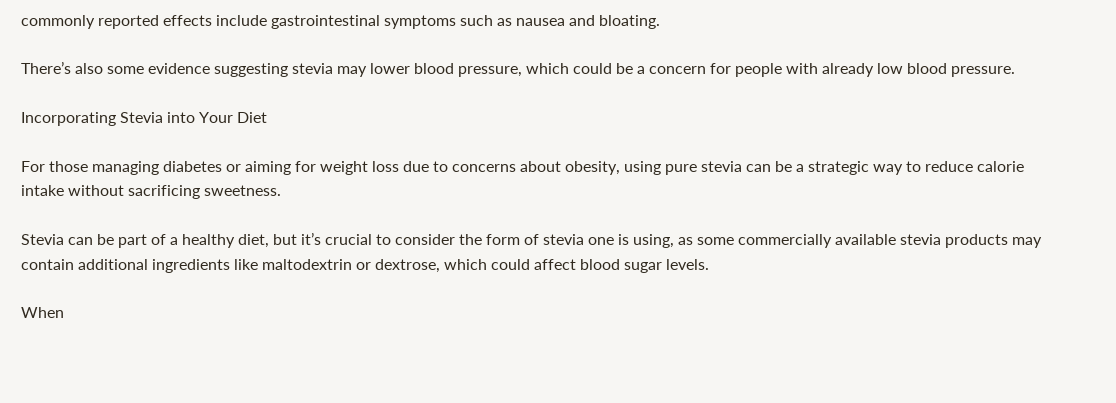commonly reported effects include gastrointestinal symptoms such as nausea and bloating.

There’s also some evidence suggesting stevia may lower blood pressure, which could be a concern for people with already low blood pressure.

Incorporating Stevia into Your Diet

For those managing diabetes or aiming for weight loss due to concerns about obesity, using pure stevia can be a strategic way to reduce calorie intake without sacrificing sweetness.

Stevia can be part of a healthy diet, but it’s crucial to consider the form of stevia one is using, as some commercially available stevia products may contain additional ingredients like maltodextrin or dextrose, which could affect blood sugar levels.

When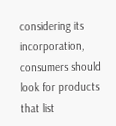considering its incorporation, consumers should look for products that list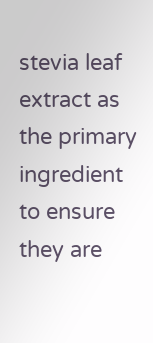stevia leaf extract as the primary ingredient to ensure they are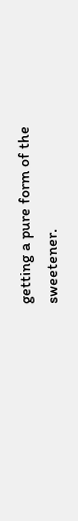getting a pure form of the sweetener.